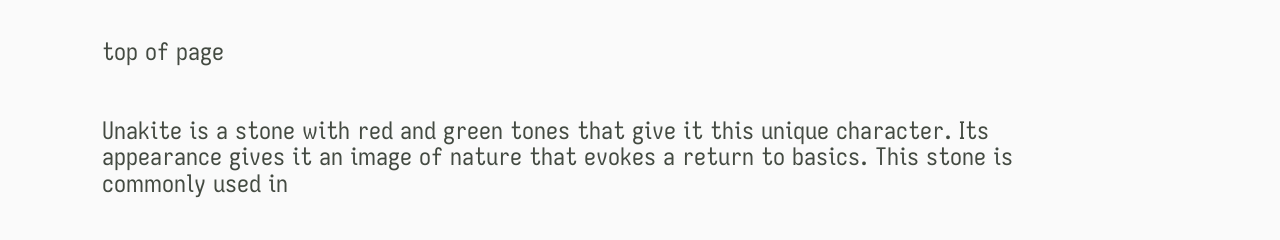top of page


Unakite is a stone with red and green tones that give it this unique character. Its appearance gives it an image of nature that evokes a return to basics. This stone is commonly used in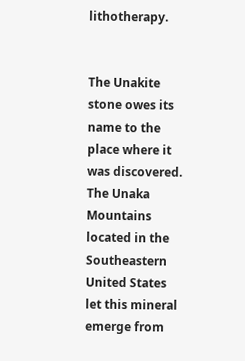lithotherapy.


The Unakite stone owes its name to the place where it was discovered. The Unaka Mountains located in the Southeastern United States let this mineral emerge from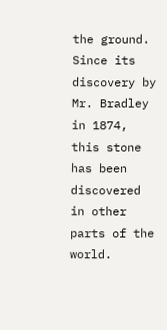the ground. Since its discovery by Mr. Bradley in 1874, this stone has been discovered in other parts of the world.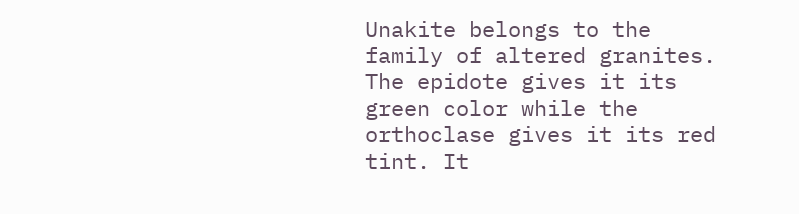Unakite belongs to the family of altered granites. The epidote gives it its green color while the orthoclase gives it its red tint. It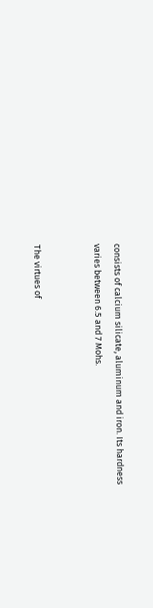consists of calcium silicate, aluminum and iron. Its hardness varies between 6.5 and 7 Mohs.


The virtues of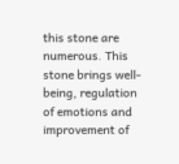this stone are numerous. This stone brings well-being, regulation of emotions and improvement of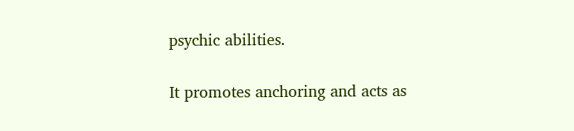psychic abilities.

It promotes anchoring and acts as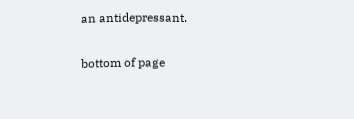an antidepressant.

bottom of page